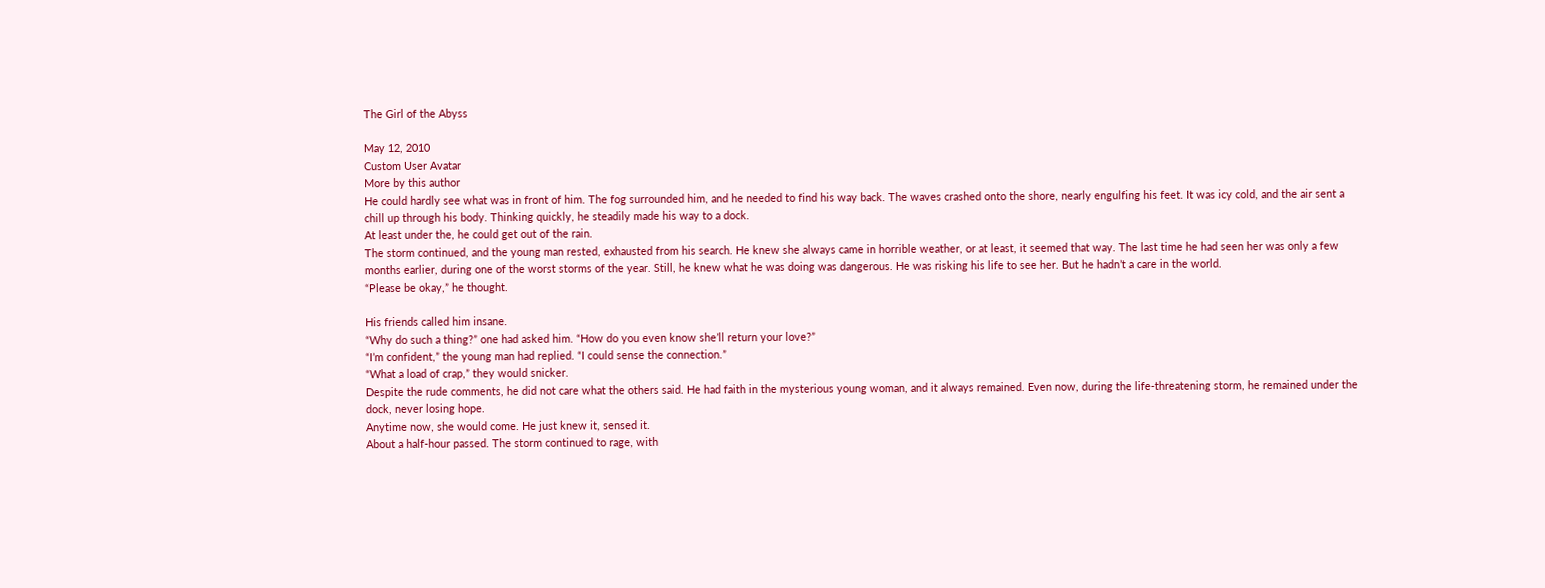The Girl of the Abyss

May 12, 2010
Custom User Avatar
More by this author
He could hardly see what was in front of him. The fog surrounded him, and he needed to find his way back. The waves crashed onto the shore, nearly engulfing his feet. It was icy cold, and the air sent a chill up through his body. Thinking quickly, he steadily made his way to a dock.
At least under the, he could get out of the rain.
The storm continued, and the young man rested, exhausted from his search. He knew she always came in horrible weather, or at least, it seemed that way. The last time he had seen her was only a few months earlier, during one of the worst storms of the year. Still, he knew what he was doing was dangerous. He was risking his life to see her. But he hadn’t a care in the world.
“Please be okay,” he thought.

His friends called him insane.
“Why do such a thing?” one had asked him. “How do you even know she’ll return your love?”
“I’m confident,” the young man had replied. “I could sense the connection.”
“What a load of crap,” they would snicker.
Despite the rude comments, he did not care what the others said. He had faith in the mysterious young woman, and it always remained. Even now, during the life-threatening storm, he remained under the dock, never losing hope.
Anytime now, she would come. He just knew it, sensed it.
About a half-hour passed. The storm continued to rage, with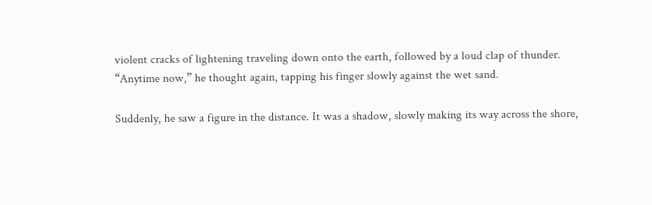violent cracks of lightening traveling down onto the earth, followed by a loud clap of thunder.
“Anytime now,” he thought again, tapping his finger slowly against the wet sand.

Suddenly, he saw a figure in the distance. It was a shadow, slowly making its way across the shore,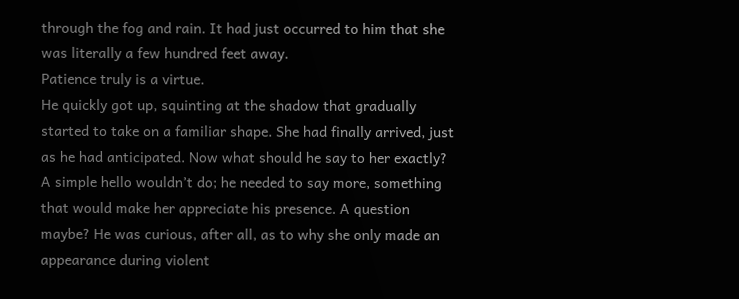through the fog and rain. It had just occurred to him that she was literally a few hundred feet away.
Patience truly is a virtue.
He quickly got up, squinting at the shadow that gradually started to take on a familiar shape. She had finally arrived, just as he had anticipated. Now what should he say to her exactly? A simple hello wouldn’t do; he needed to say more, something that would make her appreciate his presence. A question maybe? He was curious, after all, as to why she only made an appearance during violent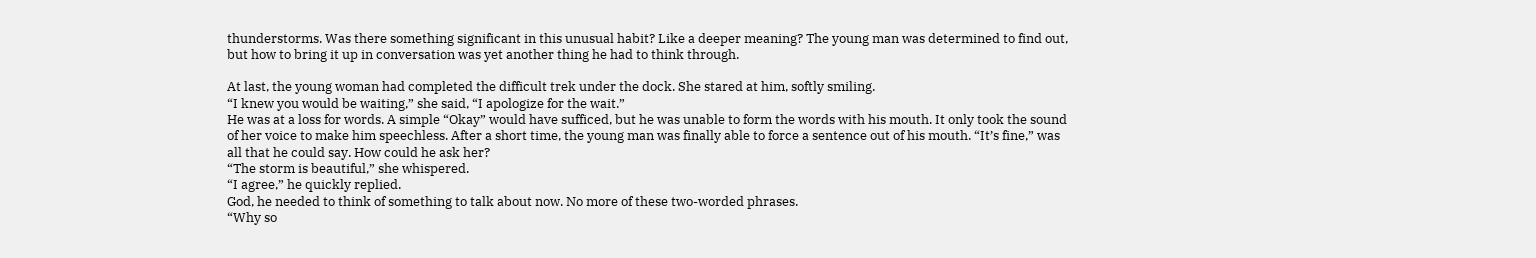thunderstorms. Was there something significant in this unusual habit? Like a deeper meaning? The young man was determined to find out, but how to bring it up in conversation was yet another thing he had to think through.

At last, the young woman had completed the difficult trek under the dock. She stared at him, softly smiling.
“I knew you would be waiting,” she said, “I apologize for the wait.”
He was at a loss for words. A simple “Okay” would have sufficed, but he was unable to form the words with his mouth. It only took the sound of her voice to make him speechless. After a short time, the young man was finally able to force a sentence out of his mouth. “It’s fine,” was all that he could say. How could he ask her?
“The storm is beautiful,” she whispered.
“I agree,” he quickly replied.
God, he needed to think of something to talk about now. No more of these two-worded phrases.
“Why so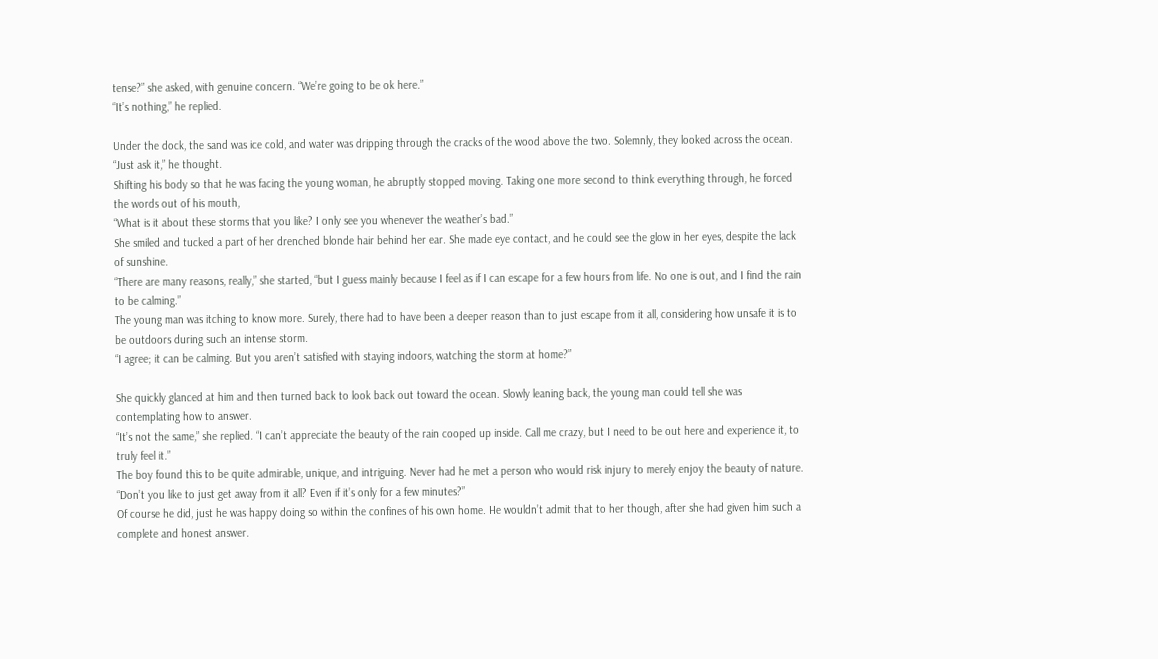tense?” she asked, with genuine concern. “We’re going to be ok here.”
“It’s nothing,” he replied.

Under the dock, the sand was ice cold, and water was dripping through the cracks of the wood above the two. Solemnly, they looked across the ocean.
“Just ask it,” he thought.
Shifting his body so that he was facing the young woman, he abruptly stopped moving. Taking one more second to think everything through, he forced the words out of his mouth,
“What is it about these storms that you like? I only see you whenever the weather’s bad.”
She smiled and tucked a part of her drenched blonde hair behind her ear. She made eye contact, and he could see the glow in her eyes, despite the lack of sunshine.
“There are many reasons, really,” she started, “but I guess mainly because I feel as if I can escape for a few hours from life. No one is out, and I find the rain to be calming.”
The young man was itching to know more. Surely, there had to have been a deeper reason than to just escape from it all, considering how unsafe it is to be outdoors during such an intense storm.
“I agree; it can be calming. But you aren’t satisfied with staying indoors, watching the storm at home?”

She quickly glanced at him and then turned back to look back out toward the ocean. Slowly leaning back, the young man could tell she was contemplating how to answer.
“It’s not the same,” she replied. “I can’t appreciate the beauty of the rain cooped up inside. Call me crazy, but I need to be out here and experience it, to truly feel it.”
The boy found this to be quite admirable, unique, and intriguing. Never had he met a person who would risk injury to merely enjoy the beauty of nature.
“Don’t you like to just get away from it all? Even if it’s only for a few minutes?”
Of course he did, just he was happy doing so within the confines of his own home. He wouldn’t admit that to her though, after she had given him such a complete and honest answer.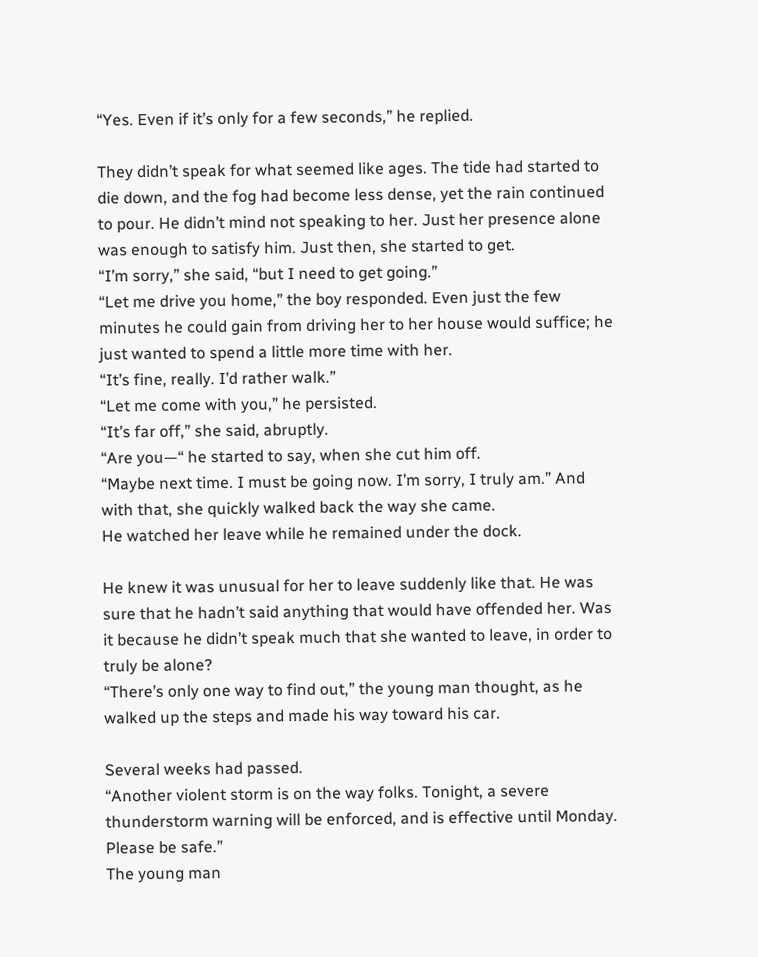“Yes. Even if it’s only for a few seconds,” he replied.

They didn’t speak for what seemed like ages. The tide had started to die down, and the fog had become less dense, yet the rain continued to pour. He didn’t mind not speaking to her. Just her presence alone was enough to satisfy him. Just then, she started to get.
“I’m sorry,” she said, “but I need to get going.”
“Let me drive you home,” the boy responded. Even just the few minutes he could gain from driving her to her house would suffice; he just wanted to spend a little more time with her.
“It’s fine, really. I’d rather walk.”
“Let me come with you,” he persisted.
“It’s far off,” she said, abruptly.
“Are you—“ he started to say, when she cut him off.
“Maybe next time. I must be going now. I’m sorry, I truly am.” And with that, she quickly walked back the way she came.
He watched her leave while he remained under the dock.

He knew it was unusual for her to leave suddenly like that. He was sure that he hadn’t said anything that would have offended her. Was it because he didn’t speak much that she wanted to leave, in order to truly be alone?
“There’s only one way to find out,” the young man thought, as he walked up the steps and made his way toward his car.

Several weeks had passed.
“Another violent storm is on the way folks. Tonight, a severe thunderstorm warning will be enforced, and is effective until Monday. Please be safe.”
The young man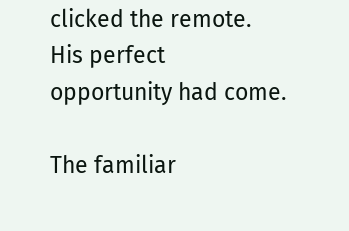clicked the remote. His perfect opportunity had come.

The familiar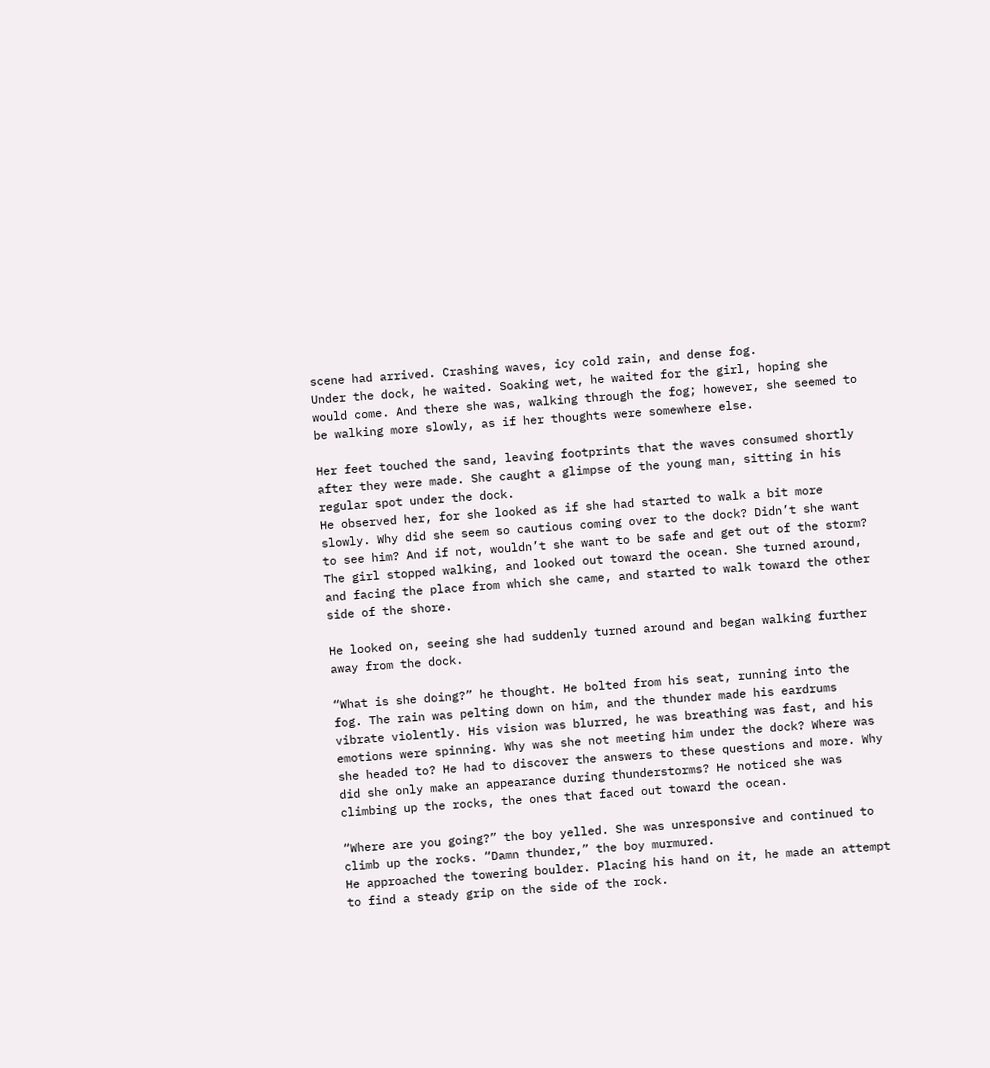scene had arrived. Crashing waves, icy cold rain, and dense fog.
Under the dock, he waited. Soaking wet, he waited for the girl, hoping she would come. And there she was, walking through the fog; however, she seemed to be walking more slowly, as if her thoughts were somewhere else.

Her feet touched the sand, leaving footprints that the waves consumed shortly after they were made. She caught a glimpse of the young man, sitting in his regular spot under the dock.
He observed her, for she looked as if she had started to walk a bit more slowly. Why did she seem so cautious coming over to the dock? Didn’t she want to see him? And if not, wouldn’t she want to be safe and get out of the storm?
The girl stopped walking, and looked out toward the ocean. She turned around, and facing the place from which she came, and started to walk toward the other side of the shore.

He looked on, seeing she had suddenly turned around and began walking further away from the dock.

“What is she doing?” he thought. He bolted from his seat, running into the fog. The rain was pelting down on him, and the thunder made his eardrums vibrate violently. His vision was blurred, he was breathing was fast, and his emotions were spinning. Why was she not meeting him under the dock? Where was she headed to? He had to discover the answers to these questions and more. Why did she only make an appearance during thunderstorms? He noticed she was climbing up the rocks, the ones that faced out toward the ocean.

“Where are you going?” the boy yelled. She was unresponsive and continued to climb up the rocks. “Damn thunder,” the boy murmured.
He approached the towering boulder. Placing his hand on it, he made an attempt to find a steady grip on the side of the rock.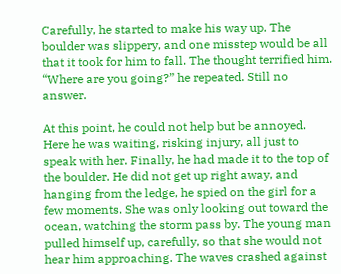Carefully, he started to make his way up. The boulder was slippery, and one misstep would be all that it took for him to fall. The thought terrified him.
“Where are you going?” he repeated. Still no answer.

At this point, he could not help but be annoyed. Here he was waiting, risking injury, all just to speak with her. Finally, he had made it to the top of the boulder. He did not get up right away, and hanging from the ledge, he spied on the girl for a few moments. She was only looking out toward the ocean, watching the storm pass by. The young man pulled himself up, carefully, so that she would not hear him approaching. The waves crashed against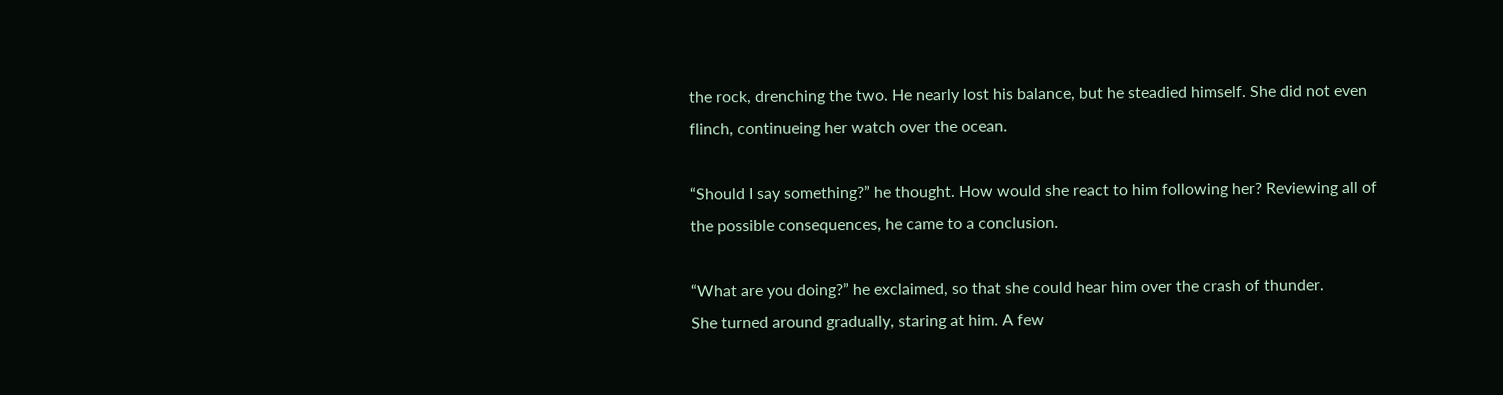the rock, drenching the two. He nearly lost his balance, but he steadied himself. She did not even flinch, continueing her watch over the ocean.

“Should I say something?” he thought. How would she react to him following her? Reviewing all of the possible consequences, he came to a conclusion.

“What are you doing?” he exclaimed, so that she could hear him over the crash of thunder.
She turned around gradually, staring at him. A few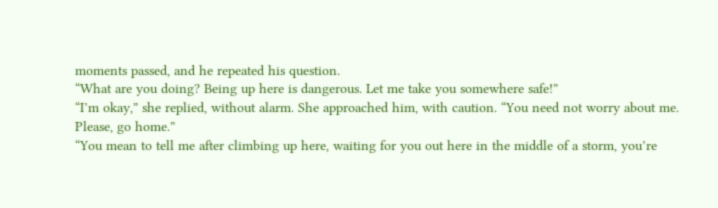moments passed, and he repeated his question.
“What are you doing? Being up here is dangerous. Let me take you somewhere safe!”
“I’m okay,” she replied, without alarm. She approached him, with caution. “You need not worry about me. Please, go home.”
“You mean to tell me after climbing up here, waiting for you out here in the middle of a storm, you’re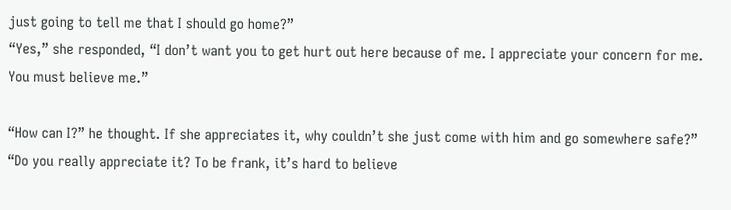just going to tell me that I should go home?”
“Yes,” she responded, “I don’t want you to get hurt out here because of me. I appreciate your concern for me. You must believe me.”

“How can I?” he thought. If she appreciates it, why couldn’t she just come with him and go somewhere safe?”
“Do you really appreciate it? To be frank, it’s hard to believe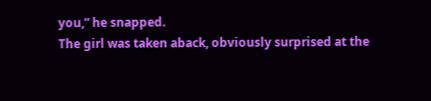you,” he snapped.
The girl was taken aback, obviously surprised at the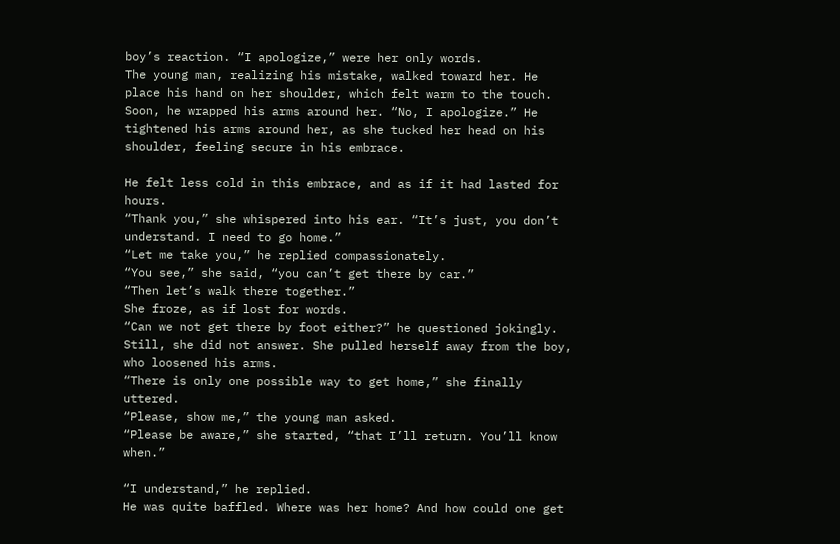boy’s reaction. “I apologize,” were her only words.
The young man, realizing his mistake, walked toward her. He place his hand on her shoulder, which felt warm to the touch. Soon, he wrapped his arms around her. “No, I apologize.” He tightened his arms around her, as she tucked her head on his shoulder, feeling secure in his embrace.

He felt less cold in this embrace, and as if it had lasted for hours.
“Thank you,” she whispered into his ear. “It’s just, you don’t understand. I need to go home.”
“Let me take you,” he replied compassionately.
“You see,” she said, “you can’t get there by car.”
“Then let’s walk there together.”
She froze, as if lost for words.
“Can we not get there by foot either?” he questioned jokingly.
Still, she did not answer. She pulled herself away from the boy, who loosened his arms.
“There is only one possible way to get home,” she finally uttered.
“Please, show me,” the young man asked.
“Please be aware,” she started, “that I’ll return. You’ll know when.”

“I understand,” he replied.
He was quite baffled. Where was her home? And how could one get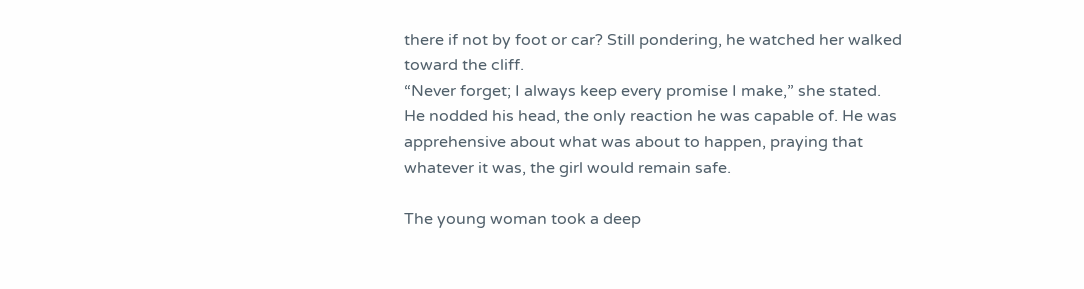there if not by foot or car? Still pondering, he watched her walked toward the cliff.
“Never forget; I always keep every promise I make,” she stated.
He nodded his head, the only reaction he was capable of. He was apprehensive about what was about to happen, praying that whatever it was, the girl would remain safe.

The young woman took a deep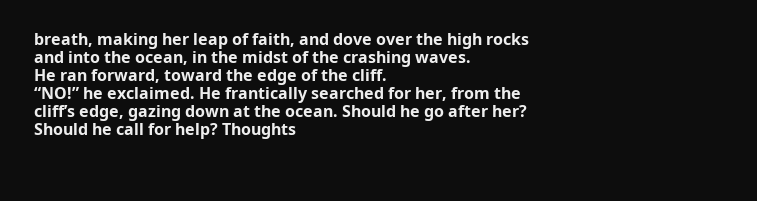breath, making her leap of faith, and dove over the high rocks and into the ocean, in the midst of the crashing waves.
He ran forward, toward the edge of the cliff.
“NO!” he exclaimed. He frantically searched for her, from the cliff’s edge, gazing down at the ocean. Should he go after her? Should he call for help? Thoughts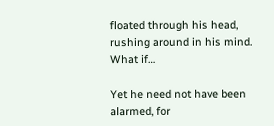floated through his head, rushing around in his mind. What if…

Yet he need not have been alarmed, for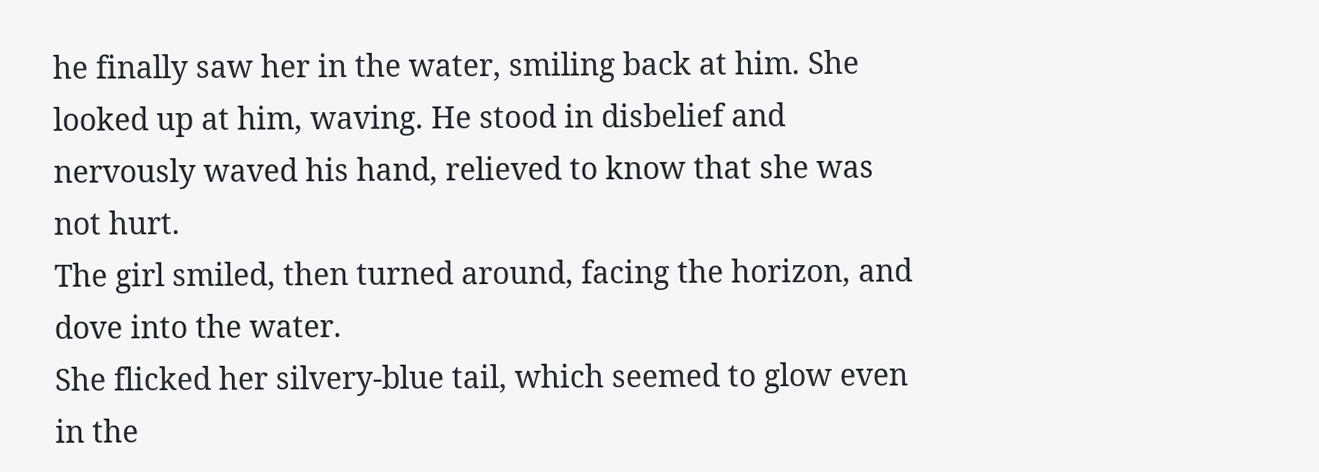he finally saw her in the water, smiling back at him. She looked up at him, waving. He stood in disbelief and nervously waved his hand, relieved to know that she was not hurt.
The girl smiled, then turned around, facing the horizon, and dove into the water.
She flicked her silvery-blue tail, which seemed to glow even in the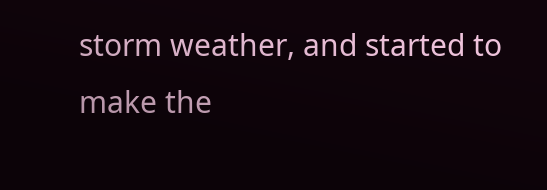storm weather, and started to make the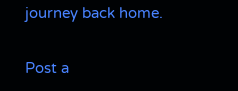journey back home.

Post a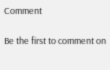Comment

Be the first to comment on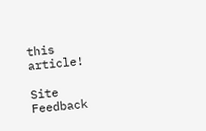this article!

Site Feedback